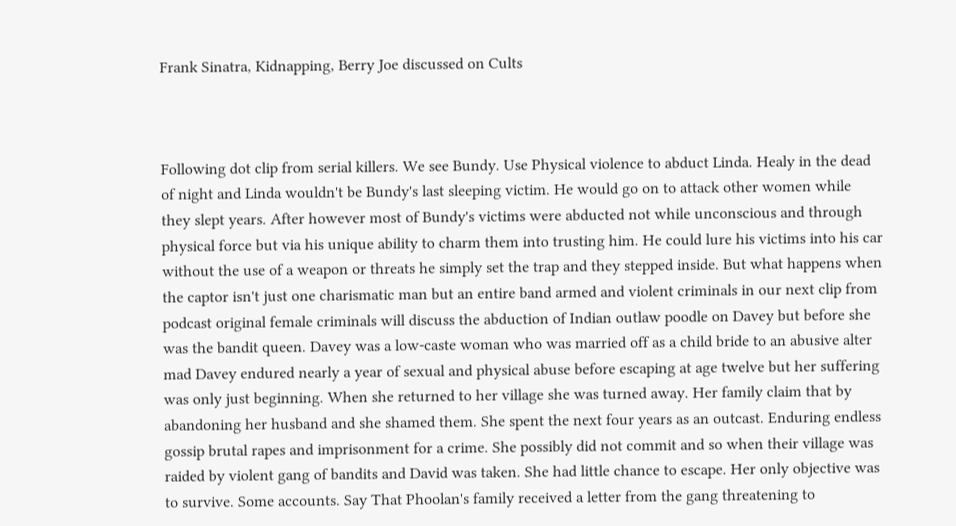Frank Sinatra, Kidnapping, Berry Joe discussed on Cults



Following dot clip from serial killers. We see Bundy. Use Physical violence to abduct Linda. Healy in the dead of night and Linda wouldn't be Bundy's last sleeping victim. He would go on to attack other women while they slept years. After however most of Bundy's victims were abducted not while unconscious and through physical force but via his unique ability to charm them into trusting him. He could lure his victims into his car without the use of a weapon or threats he simply set the trap and they stepped inside. But what happens when the captor isn't just one charismatic man but an entire band armed and violent criminals in our next clip from podcast original female criminals will discuss the abduction of Indian outlaw poodle on Davey but before she was the bandit queen. Davey was a low-caste woman who was married off as a child bride to an abusive alter mad Davey endured nearly a year of sexual and physical abuse before escaping at age twelve but her suffering was only just beginning. When she returned to her village she was turned away. Her family claim that by abandoning her husband and she shamed them. She spent the next four years as an outcast. Enduring endless gossip brutal rapes and imprisonment for a crime. She possibly did not commit and so when their village was raided by violent gang of bandits and David was taken. She had little chance to escape. Her only objective was to survive. Some accounts. Say That Phoolan's family received a letter from the gang threatening to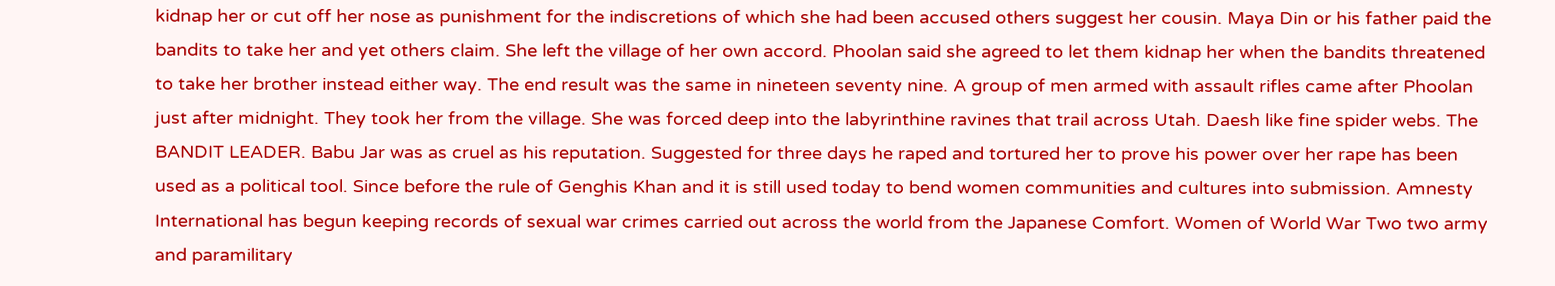kidnap her or cut off her nose as punishment for the indiscretions of which she had been accused others suggest her cousin. Maya Din or his father paid the bandits to take her and yet others claim. She left the village of her own accord. Phoolan said she agreed to let them kidnap her when the bandits threatened to take her brother instead either way. The end result was the same in nineteen seventy nine. A group of men armed with assault rifles came after Phoolan just after midnight. They took her from the village. She was forced deep into the labyrinthine ravines that trail across Utah. Daesh like fine spider webs. The BANDIT LEADER. Babu Jar was as cruel as his reputation. Suggested for three days he raped and tortured her to prove his power over her rape has been used as a political tool. Since before the rule of Genghis Khan and it is still used today to bend women communities and cultures into submission. Amnesty International has begun keeping records of sexual war crimes carried out across the world from the Japanese Comfort. Women of World War Two two army and paramilitary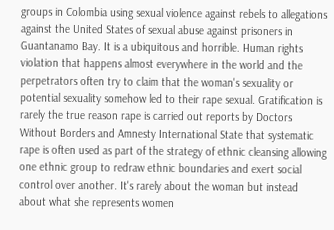groups in Colombia using sexual violence against rebels to allegations against the United States of sexual abuse against prisoners in Guantanamo Bay. It is a ubiquitous and horrible. Human rights violation that happens almost everywhere in the world and the perpetrators often try to claim that the woman's sexuality or potential sexuality somehow led to their rape sexual. Gratification is rarely the true reason rape is carried out reports by Doctors Without Borders and Amnesty International State that systematic rape is often used as part of the strategy of ethnic cleansing allowing one ethnic group to redraw ethnic boundaries and exert social control over another. It's rarely about the woman but instead about what she represents women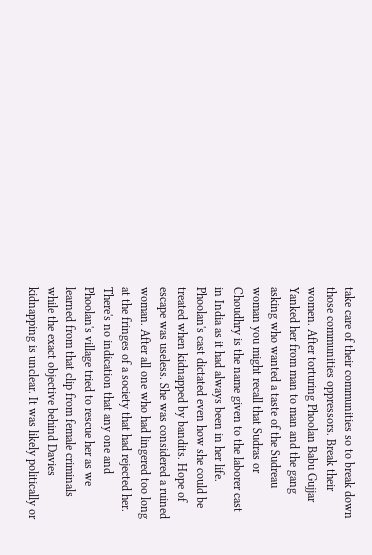take care of their communities so to break down those communities oppressors. Break their women. After torturing Phoolan Babu Gujjar Yanked her from man to man and the gang asking who wanted a taste of the Sudreau woman you might recall that Sudras or Choudhry is the name given to the laborer cast in India as it had always been in her life. Phoolan's cast dictated even how she could be treated when kidnapped by bandits. Hope of escape was useless. She was considered a ruined woman. After all one who had lingered too long at the fringes of a society that had rejected her. There's no indication that any one and Phoolan's village tried to rescue her as we learned from that clip from female criminals while the exact objective behind Davies kidnapping is unclear. It was likely politically or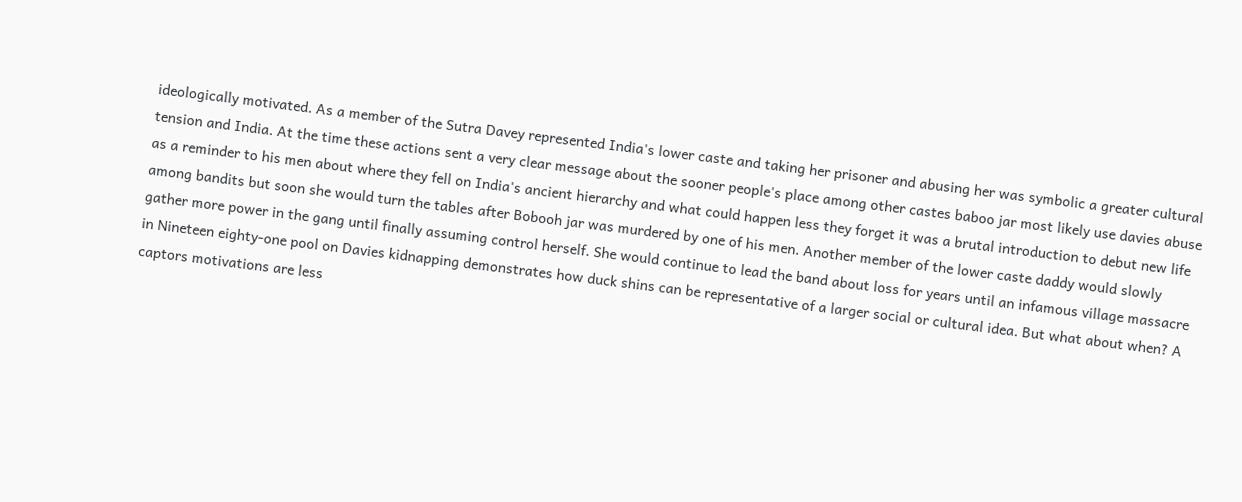ideologically motivated. As a member of the Sutra Davey represented India's lower caste and taking her prisoner and abusing her was symbolic a greater cultural tension and India. At the time these actions sent a very clear message about the sooner people's place among other castes baboo jar most likely use davies abuse as a reminder to his men about where they fell on India's ancient hierarchy and what could happen less they forget it was a brutal introduction to debut new life among bandits but soon she would turn the tables after Bobooh jar was murdered by one of his men. Another member of the lower caste daddy would slowly gather more power in the gang until finally assuming control herself. She would continue to lead the band about loss for years until an infamous village massacre in Nineteen eighty-one pool on Davies kidnapping demonstrates how duck shins can be representative of a larger social or cultural idea. But what about when? A captors motivations are less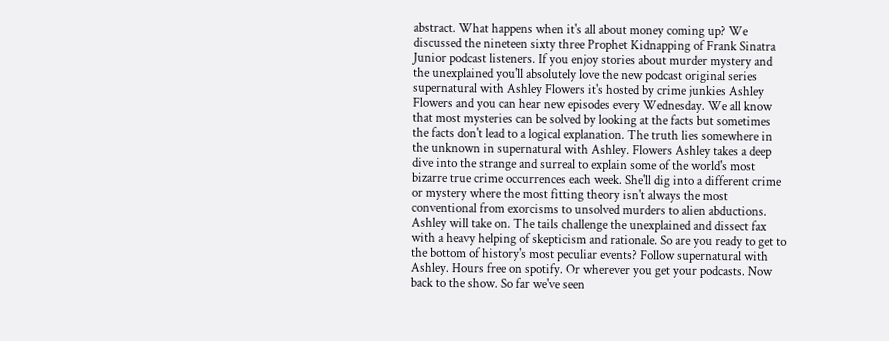abstract. What happens when it's all about money coming up? We discussed the nineteen sixty three Prophet Kidnapping of Frank Sinatra Junior podcast listeners. If you enjoy stories about murder mystery and the unexplained you'll absolutely love the new podcast original series supernatural with Ashley Flowers it's hosted by crime junkies Ashley Flowers and you can hear new episodes every Wednesday. We all know that most mysteries can be solved by looking at the facts but sometimes the facts don't lead to a logical explanation. The truth lies somewhere in the unknown in supernatural with Ashley. Flowers Ashley takes a deep dive into the strange and surreal to explain some of the world's most bizarre true crime occurrences each week. She'll dig into a different crime or mystery where the most fitting theory isn't always the most conventional from exorcisms to unsolved murders to alien abductions. Ashley will take on. The tails challenge the unexplained and dissect fax with a heavy helping of skepticism and rationale. So are you ready to get to the bottom of history's most peculiar events? Follow supernatural with Ashley. Hours free on spotify. Or wherever you get your podcasts. Now back to the show. So far we've seen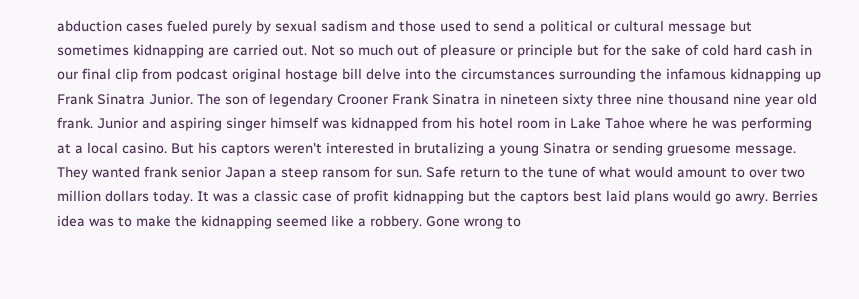abduction cases fueled purely by sexual sadism and those used to send a political or cultural message but sometimes kidnapping are carried out. Not so much out of pleasure or principle but for the sake of cold hard cash in our final clip from podcast original hostage bill delve into the circumstances surrounding the infamous kidnapping up Frank Sinatra Junior. The son of legendary Crooner Frank Sinatra in nineteen sixty three nine thousand nine year old frank. Junior and aspiring singer himself was kidnapped from his hotel room in Lake Tahoe where he was performing at a local casino. But his captors weren't interested in brutalizing a young Sinatra or sending gruesome message. They wanted frank senior Japan a steep ransom for sun. Safe return to the tune of what would amount to over two million dollars today. It was a classic case of profit kidnapping but the captors best laid plans would go awry. Berries idea was to make the kidnapping seemed like a robbery. Gone wrong to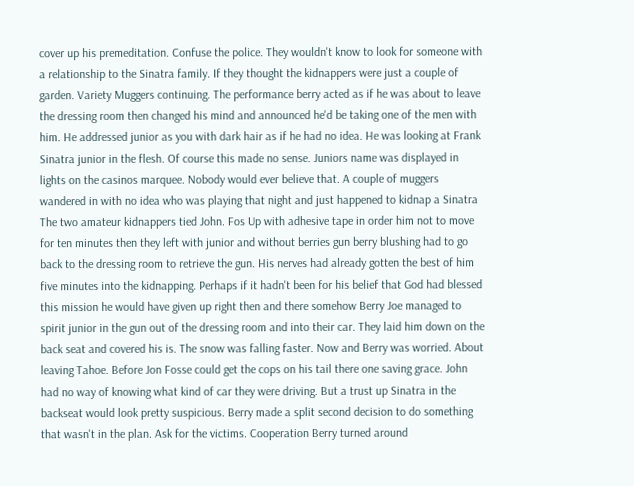cover up his premeditation. Confuse the police. They wouldn't know to look for someone with a relationship to the Sinatra family. If they thought the kidnappers were just a couple of garden. Variety Muggers continuing. The performance berry acted as if he was about to leave the dressing room then changed his mind and announced he'd be taking one of the men with him. He addressed junior as you with dark hair as if he had no idea. He was looking at Frank Sinatra junior in the flesh. Of course this made no sense. Juniors name was displayed in lights on the casinos marquee. Nobody would ever believe that. A couple of muggers wandered in with no idea who was playing that night and just happened to kidnap a Sinatra The two amateur kidnappers tied John. Fos Up with adhesive tape in order him not to move for ten minutes then they left with junior and without berries gun berry blushing had to go back to the dressing room to retrieve the gun. His nerves had already gotten the best of him five minutes into the kidnapping. Perhaps if it hadn't been for his belief that God had blessed this mission he would have given up right then and there somehow Berry Joe managed to spirit junior in the gun out of the dressing room and into their car. They laid him down on the back seat and covered his is. The snow was falling faster. Now and Berry was worried. About leaving Tahoe. Before Jon Fosse could get the cops on his tail there one saving grace. John had no way of knowing what kind of car they were driving. But a trust up Sinatra in the backseat would look pretty suspicious. Berry made a split second decision to do something that wasn't in the plan. Ask for the victims. Cooperation Berry turned around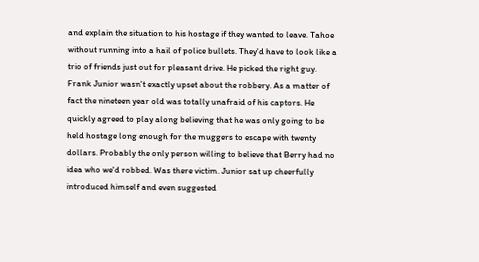and explain the situation to his hostage if they wanted to leave. Tahoe without running into a hail of police bullets. They'd have to look like a trio of friends just out for pleasant drive. He picked the right guy. Frank Junior wasn't exactly upset about the robbery. As a matter of fact the nineteen year old was totally unafraid of his captors. He quickly agreed to play along believing that he was only going to be held hostage long enough for the muggers to escape with twenty dollars. Probably the only person willing to believe that Berry had no idea who we'd robbed. Was there victim. Junior sat up cheerfully introduced himself and even suggested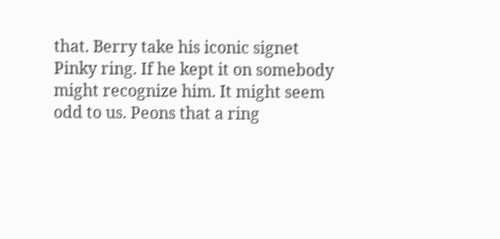that. Berry take his iconic signet Pinky ring. If he kept it on somebody might recognize him. It might seem odd to us. Peons that a ring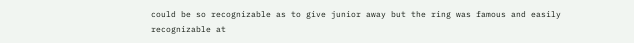could be so recognizable as to give junior away but the ring was famous and easily recognizable at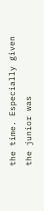the time. Especially given the junior was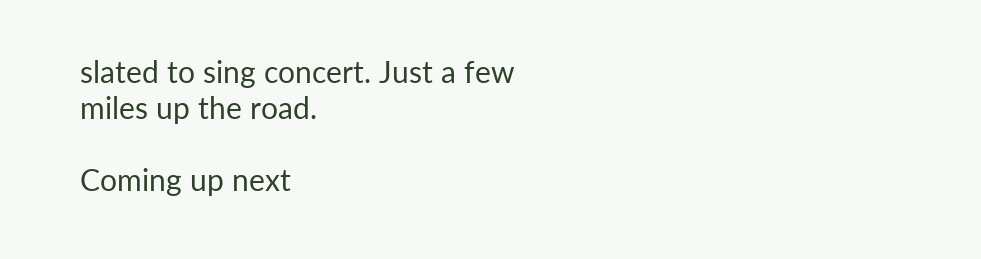slated to sing concert. Just a few miles up the road.

Coming up next